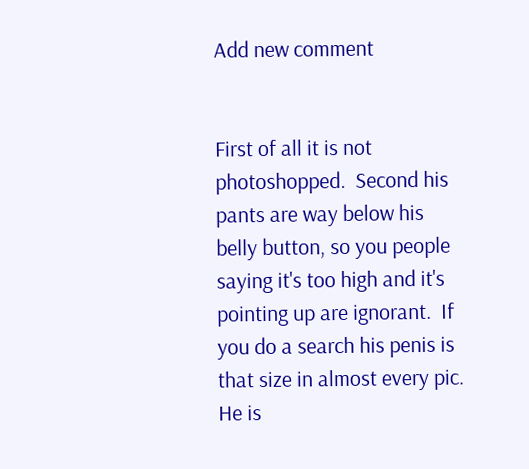Add new comment


First of all it is not photoshopped.  Second his pants are way below his belly button, so you people saying it's too high and it's pointing up are ignorant.  If you do a search his penis is that size in almost every pic.  He is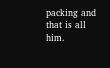packing and that is all him.